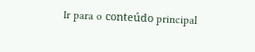Ir para o conteúdo principal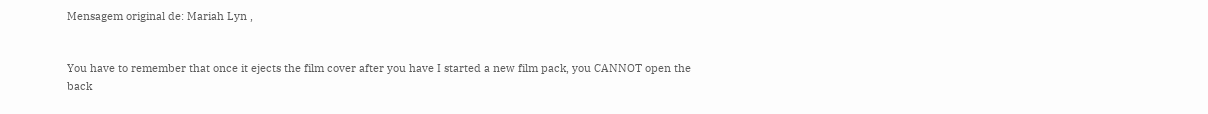Mensagem original de: Mariah Lyn ,


You have to remember that once it ejects the film cover after you have I started a new film pack, you CANNOT open the back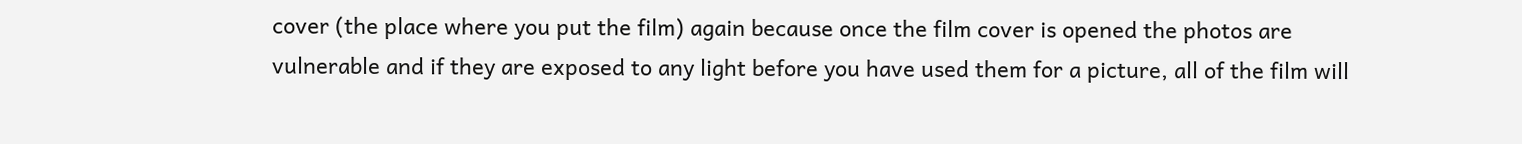cover (the place where you put the film) again because once the film cover is opened the photos are vulnerable and if they are exposed to any light before you have used them for a picture, all of the film will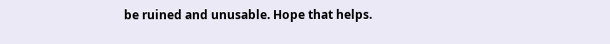be ruined and unusable. Hope that helps.